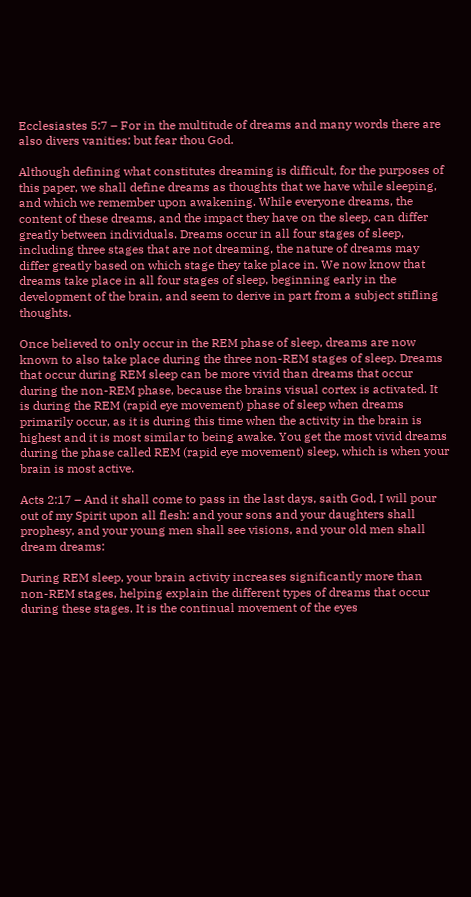Ecclesiastes 5:7 – For in the multitude of dreams and many words there are also divers vanities: but fear thou God.

Although defining what constitutes dreaming is difficult, for the purposes of this paper, we shall define dreams as thoughts that we have while sleeping, and which we remember upon awakening. While everyone dreams, the content of these dreams, and the impact they have on the sleep, can differ greatly between individuals. Dreams occur in all four stages of sleep, including three stages that are not dreaming, the nature of dreams may differ greatly based on which stage they take place in. We now know that dreams take place in all four stages of sleep, beginning early in the development of the brain, and seem to derive in part from a subject stifling thoughts.

Once believed to only occur in the REM phase of sleep, dreams are now known to also take place during the three non-REM stages of sleep. Dreams that occur during REM sleep can be more vivid than dreams that occur during the non-REM phase, because the brains visual cortex is activated. It is during the REM (rapid eye movement) phase of sleep when dreams primarily occur, as it is during this time when the activity in the brain is highest and it is most similar to being awake. You get the most vivid dreams during the phase called REM (rapid eye movement) sleep, which is when your brain is most active.

Acts 2:17 – And it shall come to pass in the last days, saith God, I will pour out of my Spirit upon all flesh: and your sons and your daughters shall prophesy, and your young men shall see visions, and your old men shall dream dreams:

During REM sleep, your brain activity increases significantly more than non-REM stages, helping explain the different types of dreams that occur during these stages. It is the continual movement of the eyes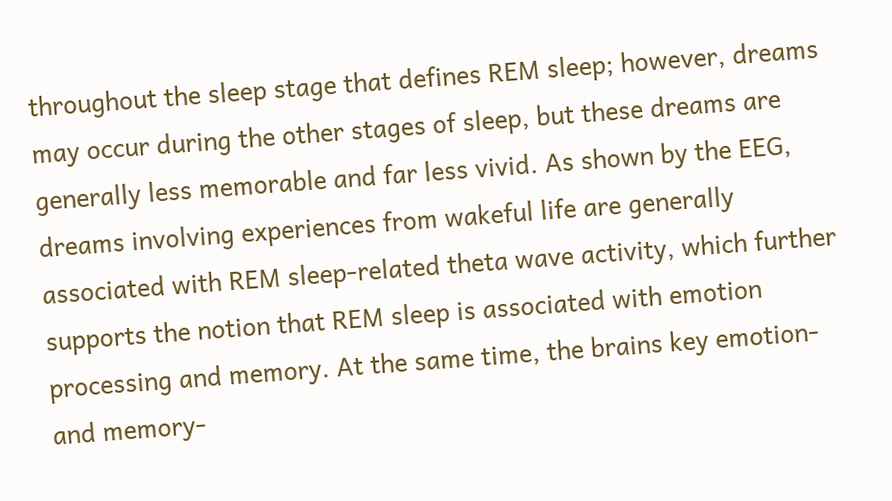throughout the sleep stage that defines REM sleep; however, dreams may occur during the other stages of sleep, but these dreams are generally less memorable and far less vivid. As shown by the EEG, dreams involving experiences from wakeful life are generally associated with REM sleep-related theta wave activity, which further supports the notion that REM sleep is associated with emotion processing and memory. At the same time, the brains key emotion- and memory-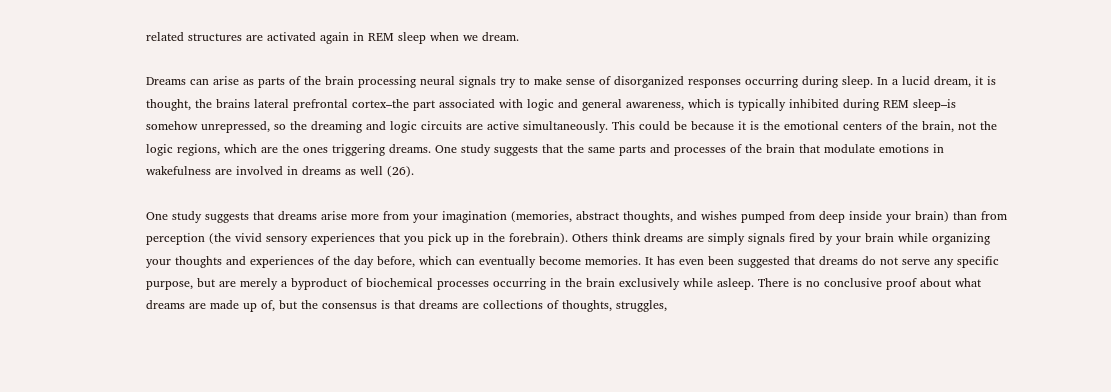related structures are activated again in REM sleep when we dream.

Dreams can arise as parts of the brain processing neural signals try to make sense of disorganized responses occurring during sleep. In a lucid dream, it is thought, the brains lateral prefrontal cortex–the part associated with logic and general awareness, which is typically inhibited during REM sleep–is somehow unrepressed, so the dreaming and logic circuits are active simultaneously. This could be because it is the emotional centers of the brain, not the logic regions, which are the ones triggering dreams. One study suggests that the same parts and processes of the brain that modulate emotions in wakefulness are involved in dreams as well (26).

One study suggests that dreams arise more from your imagination (memories, abstract thoughts, and wishes pumped from deep inside your brain) than from perception (the vivid sensory experiences that you pick up in the forebrain). Others think dreams are simply signals fired by your brain while organizing your thoughts and experiences of the day before, which can eventually become memories. It has even been suggested that dreams do not serve any specific purpose, but are merely a byproduct of biochemical processes occurring in the brain exclusively while asleep. There is no conclusive proof about what dreams are made up of, but the consensus is that dreams are collections of thoughts, struggles,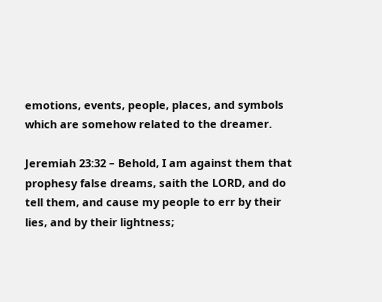emotions, events, people, places, and symbols which are somehow related to the dreamer.

Jeremiah 23:32 – Behold, I am against them that prophesy false dreams, saith the LORD, and do tell them, and cause my people to err by their lies, and by their lightness;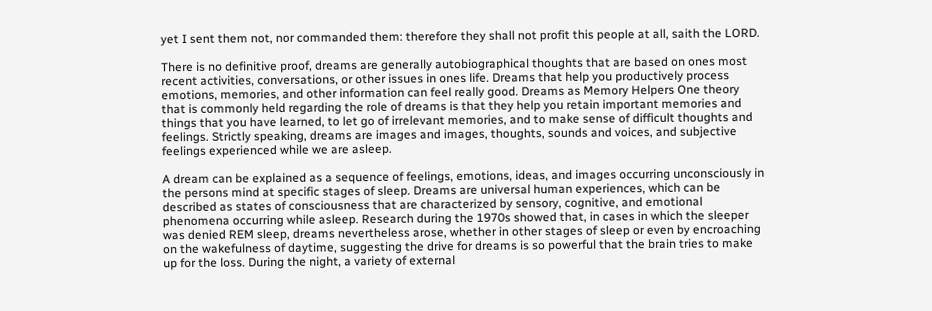yet I sent them not, nor commanded them: therefore they shall not profit this people at all, saith the LORD.

There is no definitive proof, dreams are generally autobiographical thoughts that are based on ones most recent activities, conversations, or other issues in ones life. Dreams that help you productively process emotions, memories, and other information can feel really good. Dreams as Memory Helpers One theory that is commonly held regarding the role of dreams is that they help you retain important memories and things that you have learned, to let go of irrelevant memories, and to make sense of difficult thoughts and feelings. Strictly speaking, dreams are images and images, thoughts, sounds and voices, and subjective feelings experienced while we are asleep.

A dream can be explained as a sequence of feelings, emotions, ideas, and images occurring unconsciously in the persons mind at specific stages of sleep. Dreams are universal human experiences, which can be described as states of consciousness that are characterized by sensory, cognitive, and emotional phenomena occurring while asleep. Research during the 1970s showed that, in cases in which the sleeper was denied REM sleep, dreams nevertheless arose, whether in other stages of sleep or even by encroaching on the wakefulness of daytime, suggesting the drive for dreams is so powerful that the brain tries to make up for the loss. During the night, a variety of external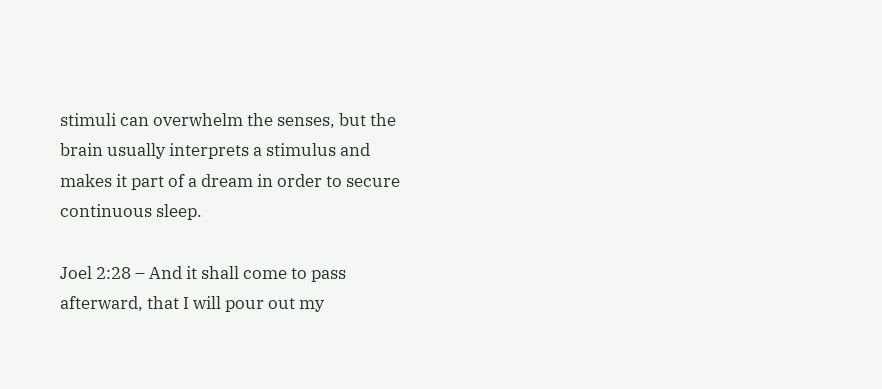stimuli can overwhelm the senses, but the brain usually interprets a stimulus and makes it part of a dream in order to secure continuous sleep.

Joel 2:28 – And it shall come to pass afterward, that I will pour out my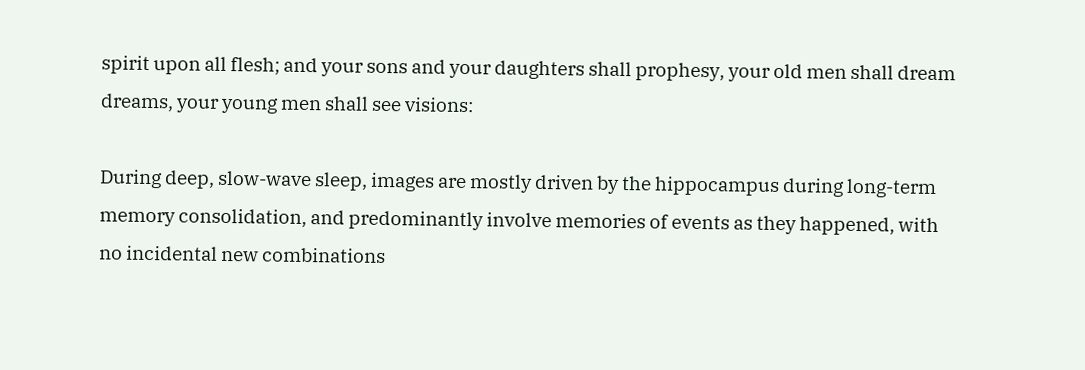spirit upon all flesh; and your sons and your daughters shall prophesy, your old men shall dream dreams, your young men shall see visions:

During deep, slow-wave sleep, images are mostly driven by the hippocampus during long-term memory consolidation, and predominantly involve memories of events as they happened, with no incidental new combinations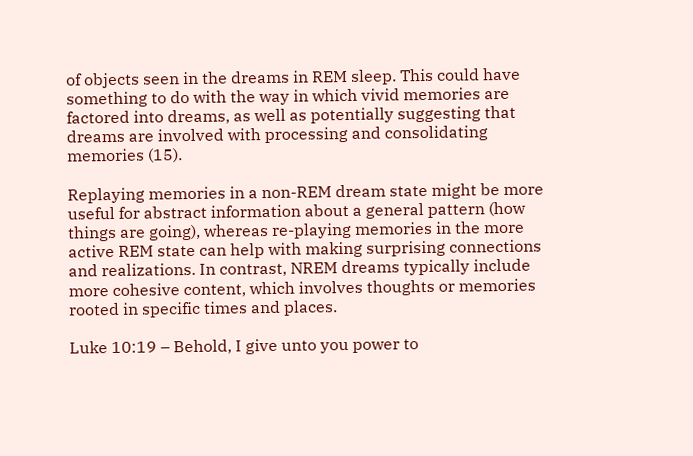of objects seen in the dreams in REM sleep. This could have something to do with the way in which vivid memories are factored into dreams, as well as potentially suggesting that dreams are involved with processing and consolidating memories (15).

Replaying memories in a non-REM dream state might be more useful for abstract information about a general pattern (how things are going), whereas re-playing memories in the more active REM state can help with making surprising connections and realizations. In contrast, NREM dreams typically include more cohesive content, which involves thoughts or memories rooted in specific times and places.

Luke 10:19 – Behold, I give unto you power to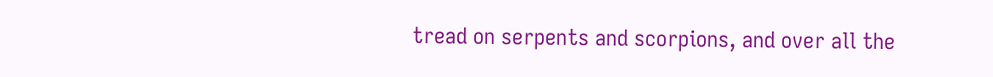tread on serpents and scorpions, and over all the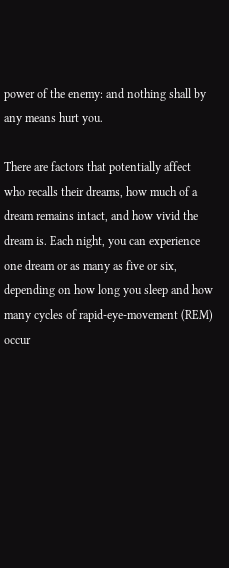power of the enemy: and nothing shall by any means hurt you.

There are factors that potentially affect who recalls their dreams, how much of a dream remains intact, and how vivid the dream is. Each night, you can experience one dream or as many as five or six, depending on how long you sleep and how many cycles of rapid-eye-movement (REM) occur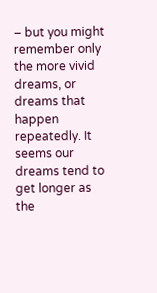– but you might remember only the more vivid dreams, or dreams that happen repeatedly. It seems our dreams tend to get longer as the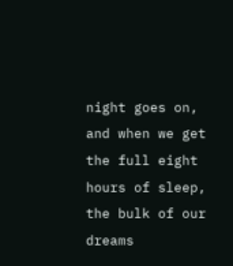night goes on, and when we get the full eight hours of sleep, the bulk of our dreams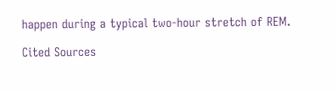happen during a typical two-hour stretch of REM.

Cited Sources